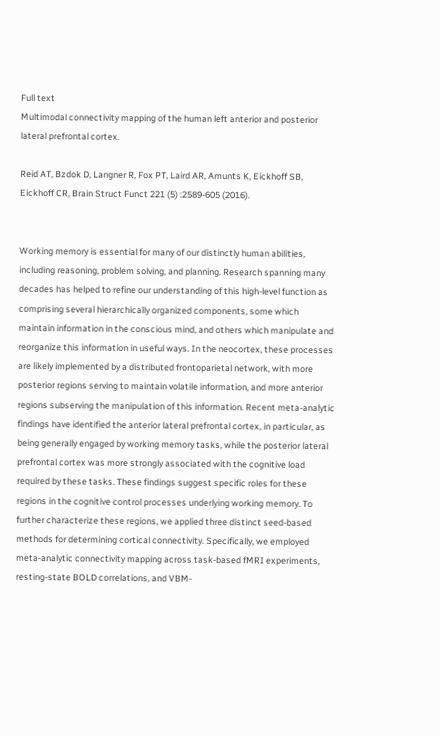Full text
Multimodal connectivity mapping of the human left anterior and posterior lateral prefrontal cortex.

Reid AT, Bzdok D, Langner R, Fox PT, Laird AR, Amunts K, Eickhoff SB, Eickhoff CR, Brain Struct Funct 221 (5) :2589-605 (2016).


Working memory is essential for many of our distinctly human abilities, including reasoning, problem solving, and planning. Research spanning many decades has helped to refine our understanding of this high-level function as comprising several hierarchically organized components, some which maintain information in the conscious mind, and others which manipulate and reorganize this information in useful ways. In the neocortex, these processes are likely implemented by a distributed frontoparietal network, with more posterior regions serving to maintain volatile information, and more anterior regions subserving the manipulation of this information. Recent meta-analytic findings have identified the anterior lateral prefrontal cortex, in particular, as being generally engaged by working memory tasks, while the posterior lateral prefrontal cortex was more strongly associated with the cognitive load required by these tasks. These findings suggest specific roles for these regions in the cognitive control processes underlying working memory. To further characterize these regions, we applied three distinct seed-based methods for determining cortical connectivity. Specifically, we employed meta-analytic connectivity mapping across task-based fMRI experiments, resting-state BOLD correlations, and VBM-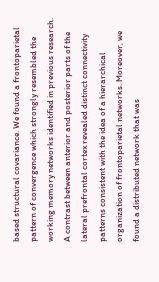based structural covariance. We found a frontoparietal pattern of convergence which strongly resembled the working memory networks identified in previous research. A contrast between anterior and posterior parts of the lateral prefrontal cortex revealed distinct connectivity patterns consistent with the idea of a hierarchical organization of frontoparietal networks. Moreover, we found a distributed network that was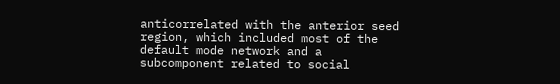anticorrelated with the anterior seed region, which included most of the default mode network and a subcomponent related to social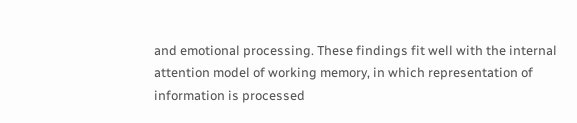and emotional processing. These findings fit well with the internal attention model of working memory, in which representation of information is processed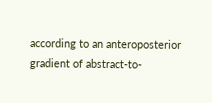according to an anteroposterior gradient of abstract-to-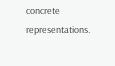concrete representations.